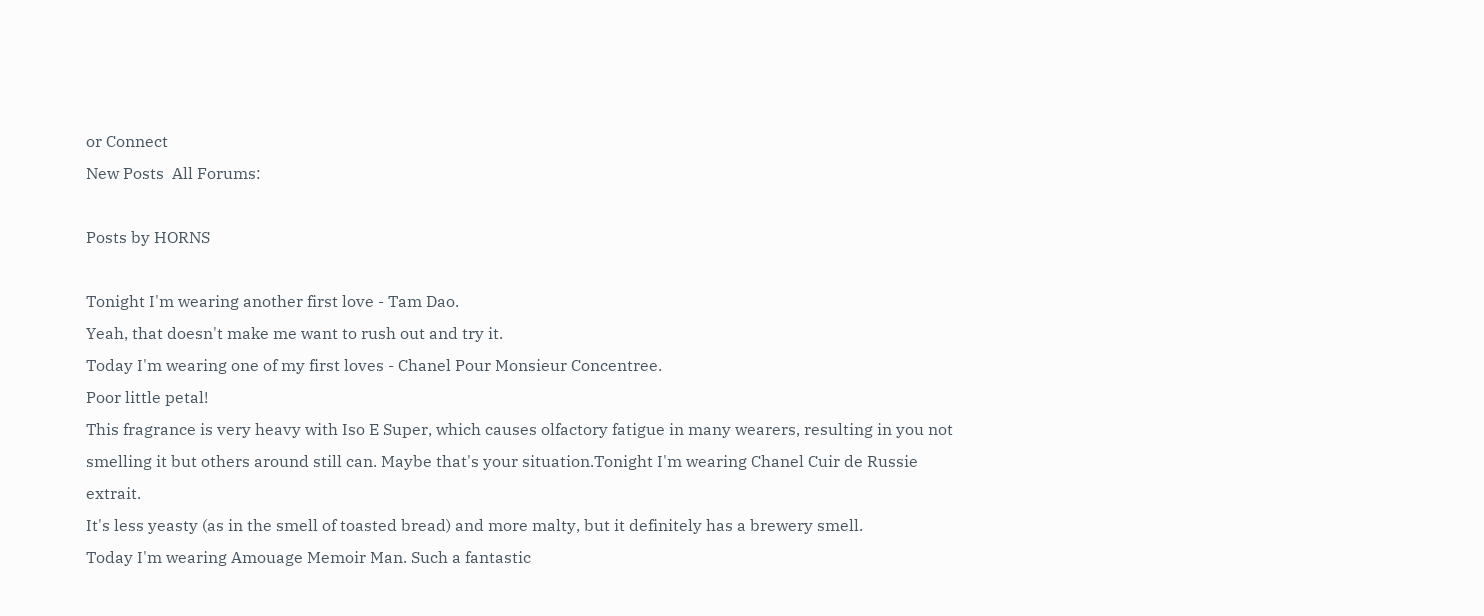or Connect
New Posts  All Forums:

Posts by HORNS

Tonight I'm wearing another first love - Tam Dao.
Yeah, that doesn't make me want to rush out and try it.
Today I'm wearing one of my first loves - Chanel Pour Monsieur Concentree.
Poor little petal!
This fragrance is very heavy with Iso E Super, which causes olfactory fatigue in many wearers, resulting in you not smelling it but others around still can. Maybe that's your situation.Tonight I'm wearing Chanel Cuir de Russie extrait.
It's less yeasty (as in the smell of toasted bread) and more malty, but it definitely has a brewery smell.
Today I'm wearing Amouage Memoir Man. Such a fantastic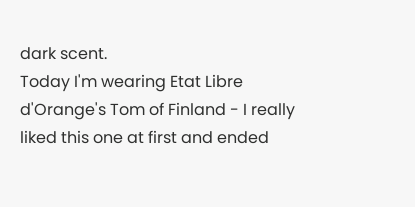dark scent.
Today I'm wearing Etat Libre d'Orange's Tom of Finland - I really liked this one at first and ended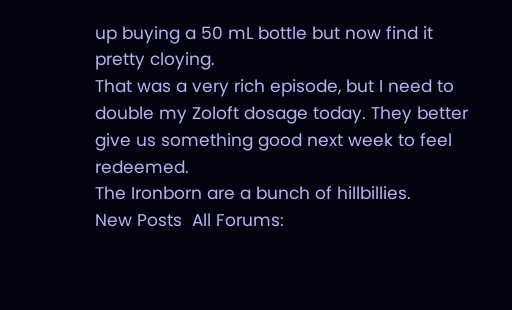up buying a 50 mL bottle but now find it pretty cloying.
That was a very rich episode, but I need to double my Zoloft dosage today. They better give us something good next week to feel redeemed.
The Ironborn are a bunch of hillbillies.
New Posts  All Forums: